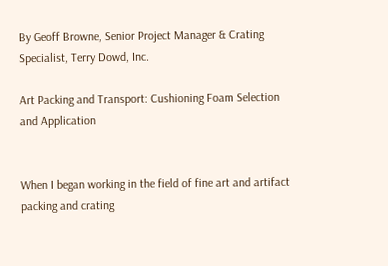By Geoff Browne, Senior Project Manager & Crating Specialist, Terry Dowd, Inc.

Art Packing and Transport: Cushioning Foam Selection and Application


When I began working in the field of fine art and artifact packing and crating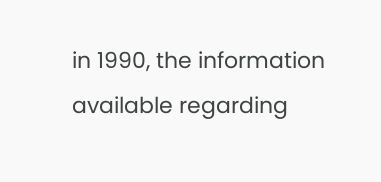in 1990, the information available regarding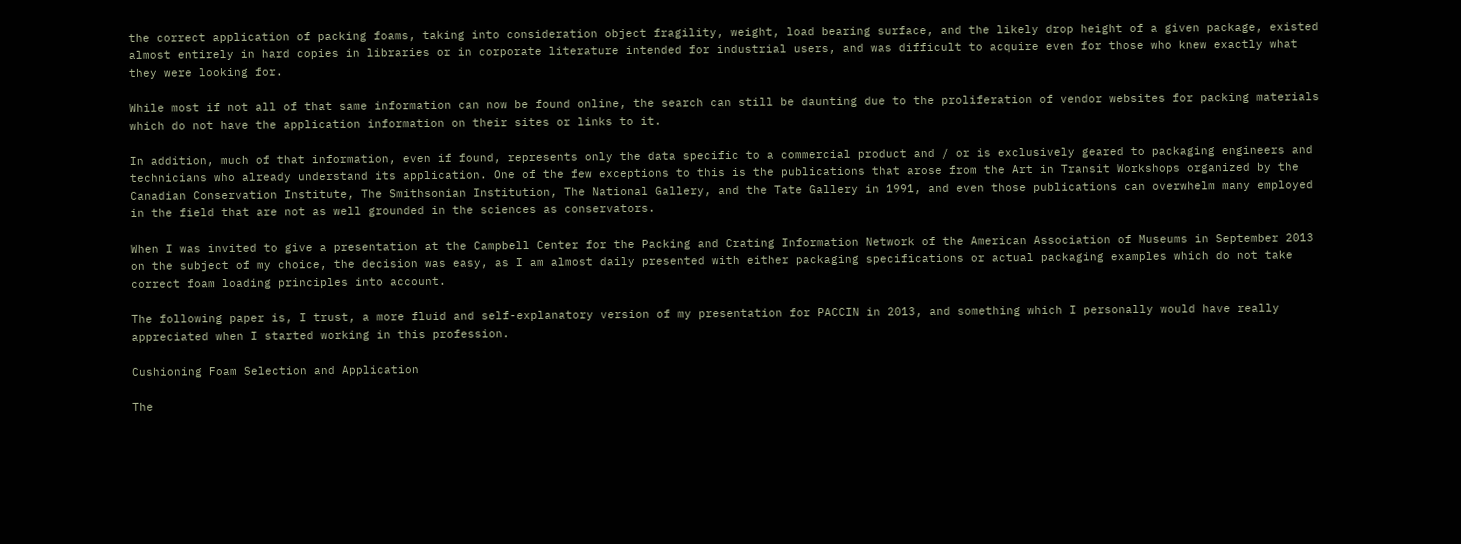the correct application of packing foams, taking into consideration object fragility, weight, load bearing surface, and the likely drop height of a given package, existed almost entirely in hard copies in libraries or in corporate literature intended for industrial users, and was difficult to acquire even for those who knew exactly what they were looking for.

While most if not all of that same information can now be found online, the search can still be daunting due to the proliferation of vendor websites for packing materials which do not have the application information on their sites or links to it.

In addition, much of that information, even if found, represents only the data specific to a commercial product and / or is exclusively geared to packaging engineers and technicians who already understand its application. One of the few exceptions to this is the publications that arose from the Art in Transit Workshops organized by the Canadian Conservation Institute, The Smithsonian Institution, The National Gallery, and the Tate Gallery in 1991, and even those publications can overwhelm many employed in the field that are not as well grounded in the sciences as conservators.

When I was invited to give a presentation at the Campbell Center for the Packing and Crating Information Network of the American Association of Museums in September 2013 on the subject of my choice, the decision was easy, as I am almost daily presented with either packaging specifications or actual packaging examples which do not take correct foam loading principles into account.

The following paper is, I trust, a more fluid and self-explanatory version of my presentation for PACCIN in 2013, and something which I personally would have really appreciated when I started working in this profession.

Cushioning Foam Selection and Application

The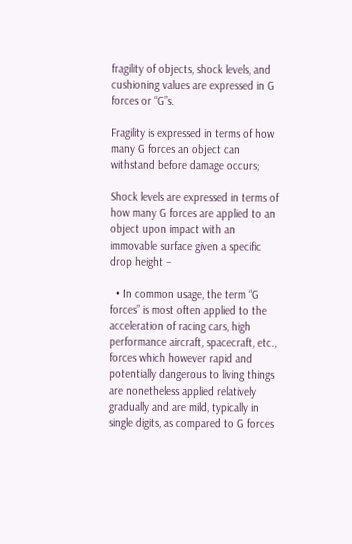fragility of objects, shock levels, and cushioning values are expressed in G forces or “G”s.

Fragility is expressed in terms of how many G forces an object can withstand before damage occurs;

Shock levels are expressed in terms of how many G forces are applied to an object upon impact with an immovable surface given a specific drop height –

  • In common usage, the term “G forces” is most often applied to the acceleration of racing cars, high performance aircraft, spacecraft, etc., forces which however rapid and potentially dangerous to living things are nonetheless applied relatively gradually and are mild, typically in single digits, as compared to G forces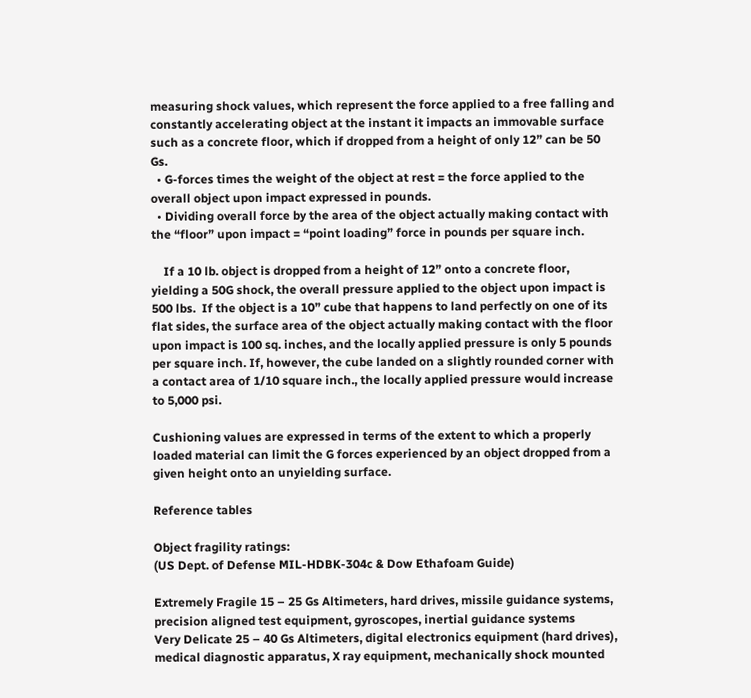measuring shock values, which represent the force applied to a free falling and constantly accelerating object at the instant it impacts an immovable surface such as a concrete floor, which if dropped from a height of only 12” can be 50 Gs.
  • G-forces times the weight of the object at rest = the force applied to the overall object upon impact expressed in pounds.
  • Dividing overall force by the area of the object actually making contact with the “floor” upon impact = “point loading” force in pounds per square inch.

    If a 10 lb. object is dropped from a height of 12” onto a concrete floor, yielding a 50G shock, the overall pressure applied to the object upon impact is 500 lbs.  If the object is a 10” cube that happens to land perfectly on one of its flat sides, the surface area of the object actually making contact with the floor upon impact is 100 sq. inches, and the locally applied pressure is only 5 pounds per square inch. If, however, the cube landed on a slightly rounded corner with a contact area of 1/10 square inch., the locally applied pressure would increase to 5,000 psi.

Cushioning values are expressed in terms of the extent to which a properly loaded material can limit the G forces experienced by an object dropped from a given height onto an unyielding surface.

Reference tables

Object fragility ratings:
(US Dept. of Defense MIL-HDBK-304c & Dow Ethafoam Guide)

Extremely Fragile 15 – 25 Gs Altimeters, hard drives, missile guidance systems, precision aligned test equipment, gyroscopes, inertial guidance systems
Very Delicate 25 – 40 Gs Altimeters, digital electronics equipment (hard drives), medical diagnostic apparatus, X ray equipment, mechanically shock mounted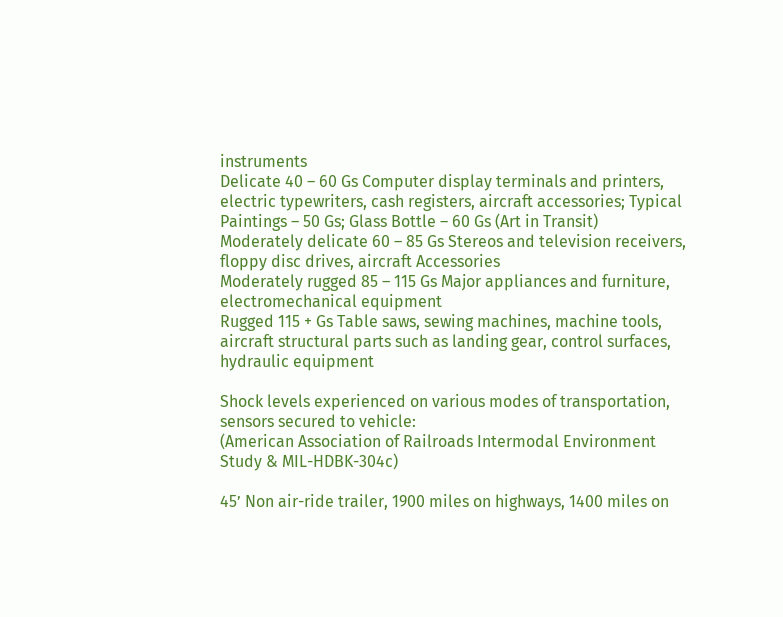instruments
Delicate 40 – 60 Gs Computer display terminals and printers, electric typewriters, cash registers, aircraft accessories; Typical Paintings – 50 Gs; Glass Bottle – 60 Gs (Art in Transit)
Moderately delicate 60 – 85 Gs Stereos and television receivers, floppy disc drives, aircraft Accessories
Moderately rugged 85 – 115 Gs Major appliances and furniture, electromechanical equipment
Rugged 115 + Gs Table saws, sewing machines, machine tools, aircraft structural parts such as landing gear, control surfaces, hydraulic equipment

Shock levels experienced on various modes of transportation, sensors secured to vehicle:
(American Association of Railroads Intermodal Environment Study & MIL-HDBK-304c)

45’ Non air-ride trailer, 1900 miles on highways, 1400 miles on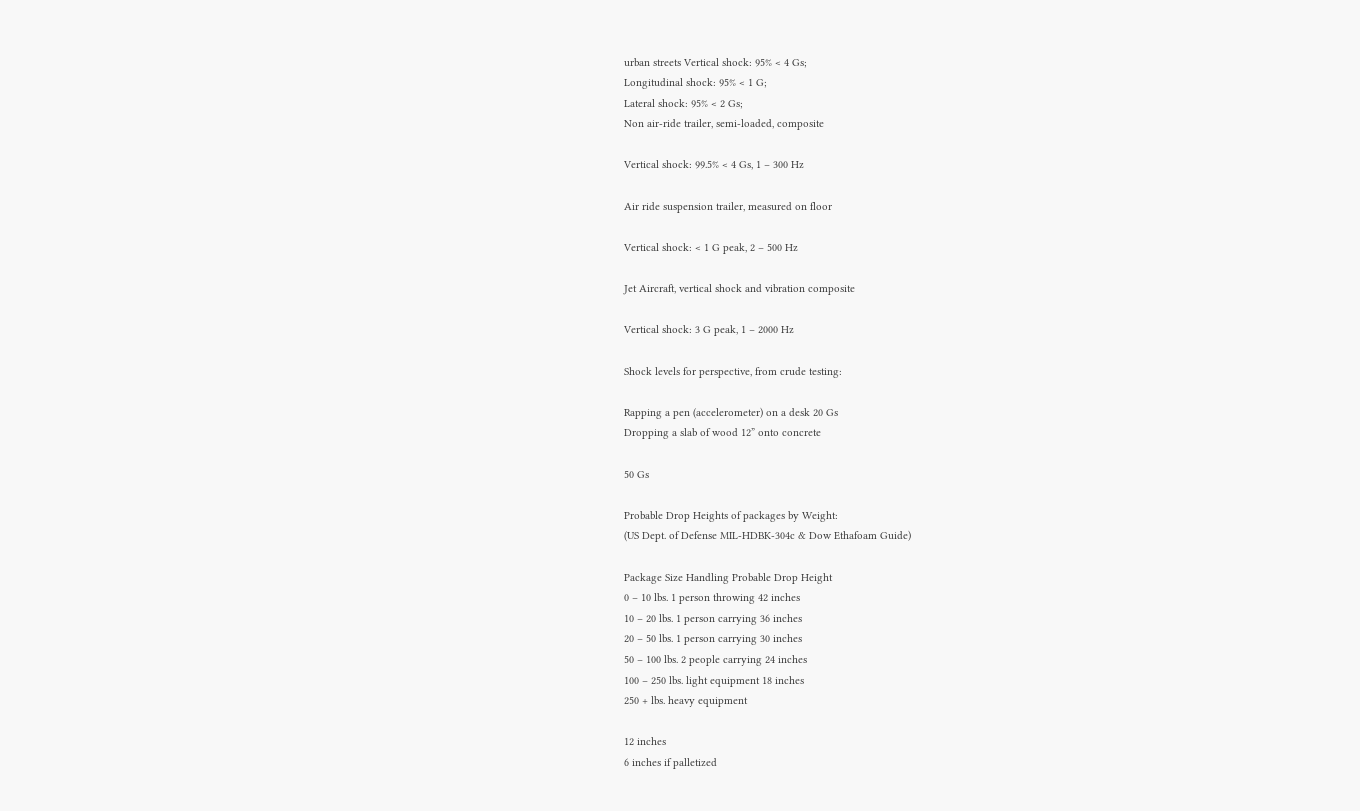urban streets Vertical shock: 95% < 4 Gs;
Longitudinal shock: 95% < 1 G;
Lateral shock: 95% < 2 Gs;
Non air-ride trailer, semi-loaded, composite

Vertical shock: 99.5% < 4 Gs, 1 – 300 Hz

Air ride suspension trailer, measured on floor

Vertical shock: < 1 G peak, 2 – 500 Hz

Jet Aircraft, vertical shock and vibration composite

Vertical shock: 3 G peak, 1 – 2000 Hz

Shock levels for perspective, from crude testing:

Rapping a pen (accelerometer) on a desk 20 Gs
Dropping a slab of wood 12” onto concrete

50 Gs

Probable Drop Heights of packages by Weight:
(US Dept. of Defense MIL-HDBK-304c & Dow Ethafoam Guide)

Package Size Handling Probable Drop Height
0 – 10 lbs. 1 person throwing 42 inches
10 – 20 lbs. 1 person carrying 36 inches
20 – 50 lbs. 1 person carrying 30 inches
50 – 100 lbs. 2 people carrying 24 inches
100 – 250 lbs. light equipment 18 inches
250 + lbs. heavy equipment

12 inches
6 inches if palletized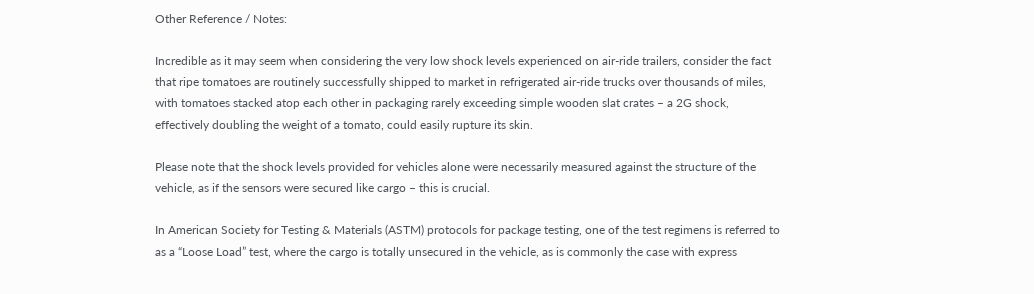Other Reference / Notes:

Incredible as it may seem when considering the very low shock levels experienced on air-ride trailers, consider the fact that ripe tomatoes are routinely successfully shipped to market in refrigerated air-ride trucks over thousands of miles, with tomatoes stacked atop each other in packaging rarely exceeding simple wooden slat crates – a 2G shock, effectively doubling the weight of a tomato, could easily rupture its skin.

Please note that the shock levels provided for vehicles alone were necessarily measured against the structure of the vehicle, as if the sensors were secured like cargo – this is crucial.

In American Society for Testing & Materials (ASTM) protocols for package testing, one of the test regimens is referred to as a “Loose Load” test, where the cargo is totally unsecured in the vehicle, as is commonly the case with express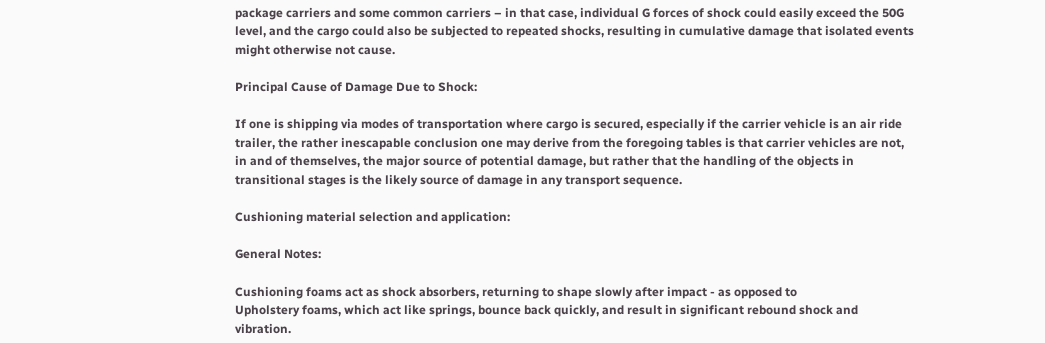package carriers and some common carriers – in that case, individual G forces of shock could easily exceed the 50G level, and the cargo could also be subjected to repeated shocks, resulting in cumulative damage that isolated events might otherwise not cause.

Principal Cause of Damage Due to Shock:

If one is shipping via modes of transportation where cargo is secured, especially if the carrier vehicle is an air ride trailer, the rather inescapable conclusion one may derive from the foregoing tables is that carrier vehicles are not, in and of themselves, the major source of potential damage, but rather that the handling of the objects in transitional stages is the likely source of damage in any transport sequence.

Cushioning material selection and application:

General Notes:

Cushioning foams act as shock absorbers, returning to shape slowly after impact - as opposed to
Upholstery foams, which act like springs, bounce back quickly, and result in significant rebound shock and vibration.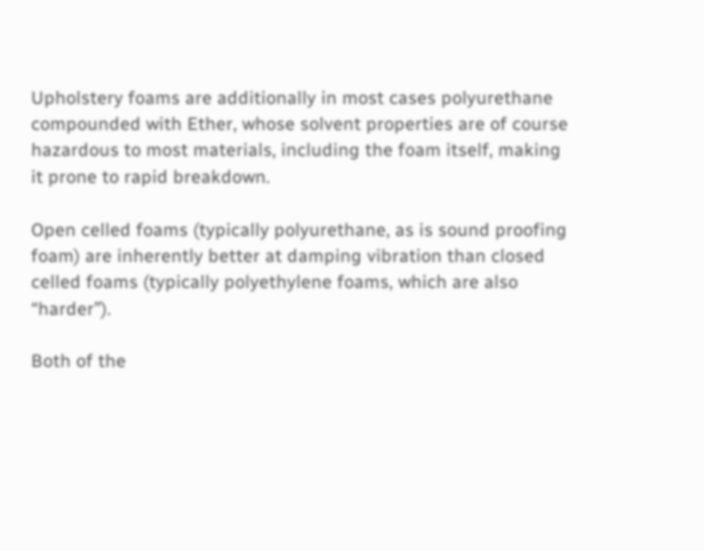Upholstery foams are additionally in most cases polyurethane compounded with Ether, whose solvent properties are of course hazardous to most materials, including the foam itself, making it prone to rapid breakdown.

Open celled foams (typically polyurethane, as is sound proofing foam) are inherently better at damping vibration than closed celled foams (typically polyethylene foams, which are also “harder”).

Both of the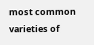most common varieties of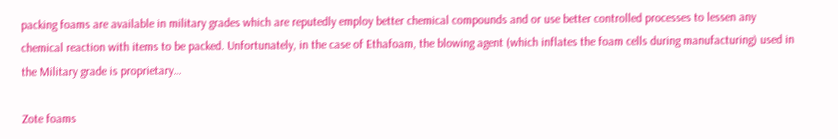packing foams are available in military grades which are reputedly employ better chemical compounds and or use better controlled processes to lessen any chemical reaction with items to be packed. Unfortunately, in the case of Ethafoam, the blowing agent (which inflates the foam cells during manufacturing) used in the Military grade is proprietary…

Zote foams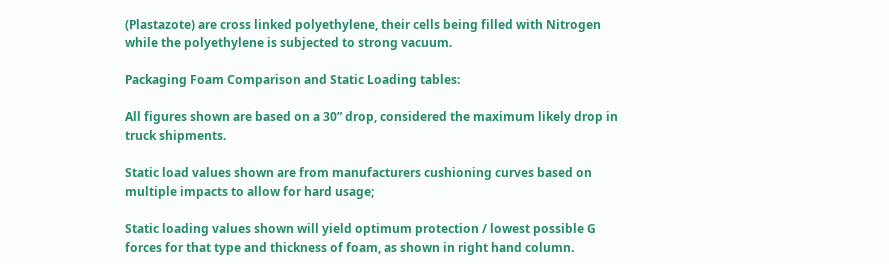(Plastazote) are cross linked polyethylene, their cells being filled with Nitrogen while the polyethylene is subjected to strong vacuum.

Packaging Foam Comparison and Static Loading tables:

All figures shown are based on a 30” drop, considered the maximum likely drop in truck shipments.

Static load values shown are from manufacturers cushioning curves based on multiple impacts to allow for hard usage;

Static loading values shown will yield optimum protection / lowest possible G forces for that type and thickness of foam, as shown in right hand column.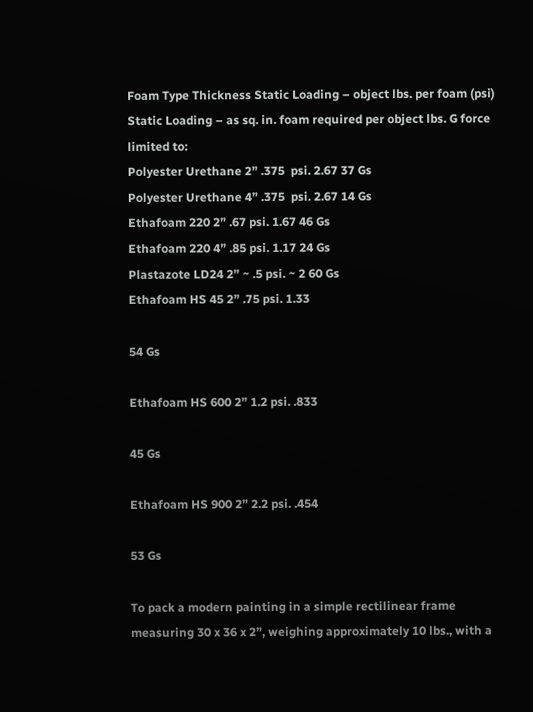Foam Type Thickness Static Loading – object lbs. per foam (psi) Static Loading – as sq. in. foam required per object lbs. G force
limited to:
Polyester Urethane 2” .375  psi. 2.67 37 Gs
Polyester Urethane 4” .375  psi. 2.67 14 Gs
Ethafoam 220 2” .67 psi. 1.67 46 Gs
Ethafoam 220 4” .85 psi. 1.17 24 Gs
Plastazote LD24 2” ~ .5 psi. ~ 2 60 Gs
Ethafoam HS 45 2” .75 psi. 1.33

54 Gs

Ethafoam HS 600 2” 1.2 psi. .833

45 Gs

Ethafoam HS 900 2” 2.2 psi. .454

53 Gs

To pack a modern painting in a simple rectilinear frame measuring 30 x 36 x 2”, weighing approximately 10 lbs., with a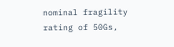nominal fragility rating of 50Gs,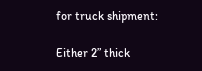for truck shipment:

Either 2” thick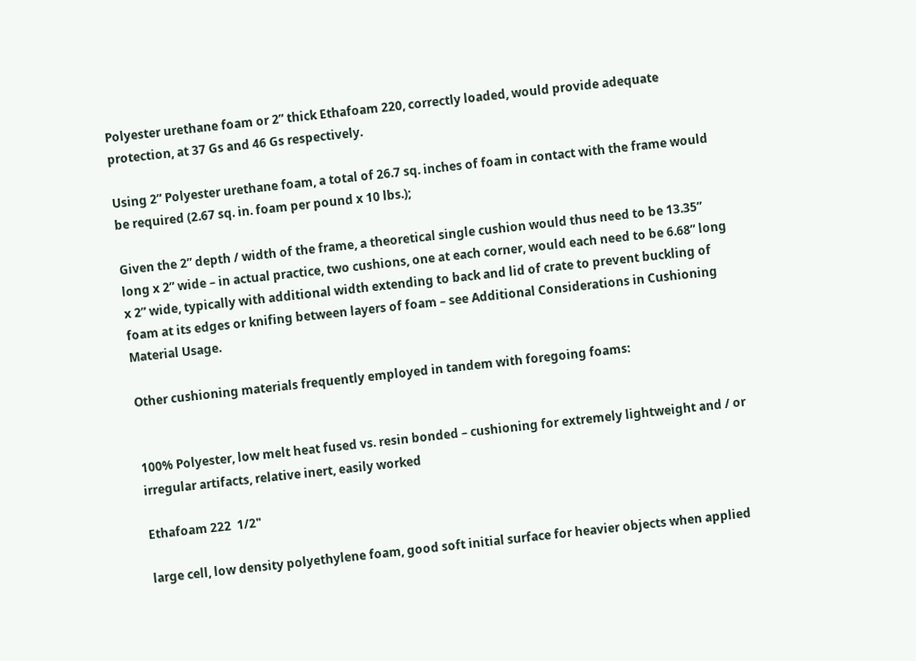Polyester urethane foam or 2” thick Ethafoam 220, correctly loaded, would provide adequate protection, at 37 Gs and 46 Gs respectively.

Using 2” Polyester urethane foam, a total of 26.7 sq. inches of foam in contact with the frame would be required (2.67 sq. in. foam per pound x 10 lbs.);

Given the 2” depth / width of the frame, a theoretical single cushion would thus need to be 13.35” long x 2” wide – in actual practice, two cushions, one at each corner, would each need to be 6.68” long x 2” wide, typically with additional width extending to back and lid of crate to prevent buckling of foam at its edges or knifing between layers of foam – see Additional Considerations in Cushioning Material Usage.

Other cushioning materials frequently employed in tandem with foregoing foams:


100% Polyester, low melt heat fused vs. resin bonded – cushioning for extremely lightweight and / or irregular artifacts, relative inert, easily worked

Ethafoam 222  1/2"

large cell, low density polyethylene foam, good soft initial surface for heavier objects when applied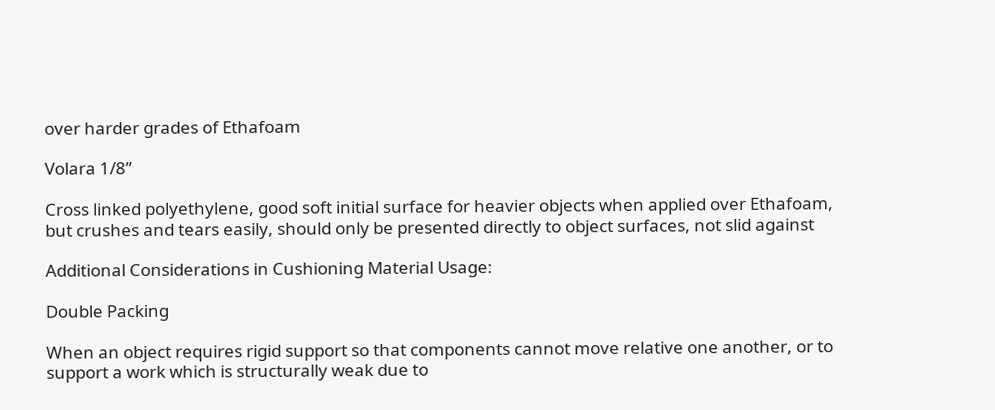over harder grades of Ethafoam

Volara 1/8”

Cross linked polyethylene, good soft initial surface for heavier objects when applied over Ethafoam, but crushes and tears easily, should only be presented directly to object surfaces, not slid against

Additional Considerations in Cushioning Material Usage:

Double Packing

When an object requires rigid support so that components cannot move relative one another, or to support a work which is structurally weak due to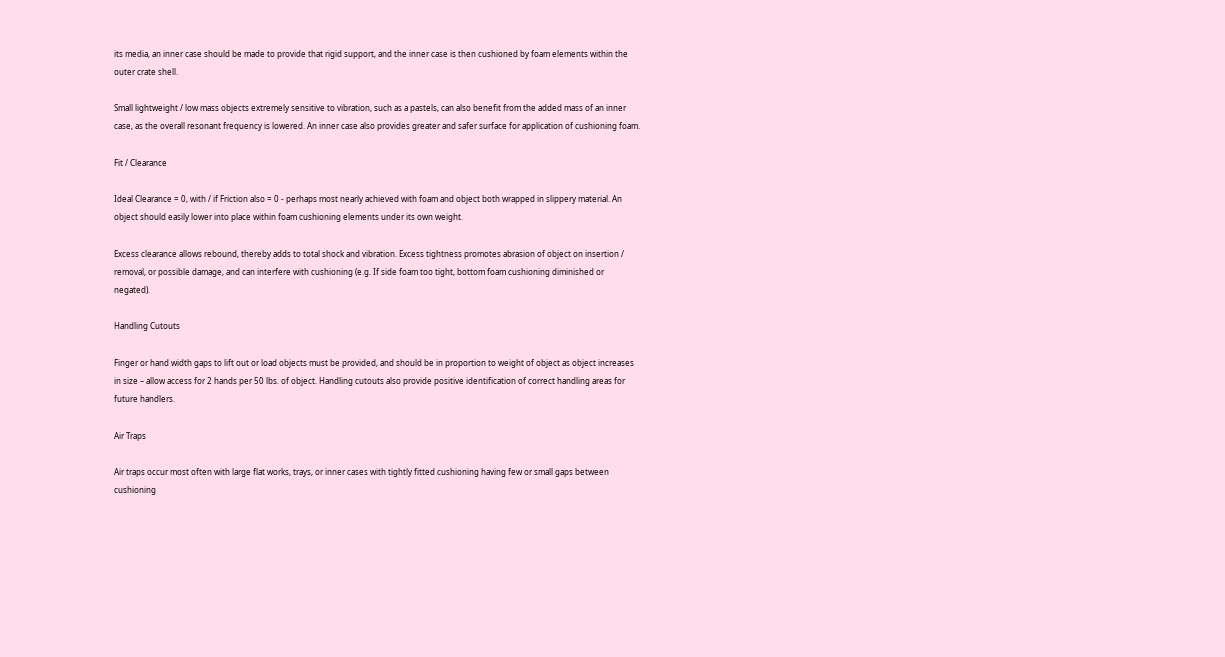its media, an inner case should be made to provide that rigid support, and the inner case is then cushioned by foam elements within the outer crate shell.

Small lightweight / low mass objects extremely sensitive to vibration, such as a pastels, can also benefit from the added mass of an inner case, as the overall resonant frequency is lowered. An inner case also provides greater and safer surface for application of cushioning foam.

Fit / Clearance

Ideal Clearance = 0, with / if Friction also = 0 - perhaps most nearly achieved with foam and object both wrapped in slippery material. An object should easily lower into place within foam cushioning elements under its own weight.

Excess clearance allows rebound, thereby adds to total shock and vibration. Excess tightness promotes abrasion of object on insertion / removal, or possible damage, and can interfere with cushioning (e.g. If side foam too tight, bottom foam cushioning diminished or negated).

Handling Cutouts

Finger or hand width gaps to lift out or load objects must be provided, and should be in proportion to weight of object as object increases in size – allow access for 2 hands per 50 lbs. of object. Handling cutouts also provide positive identification of correct handling areas for future handlers.

Air Traps

Air traps occur most often with large flat works, trays, or inner cases with tightly fitted cushioning having few or small gaps between cushioning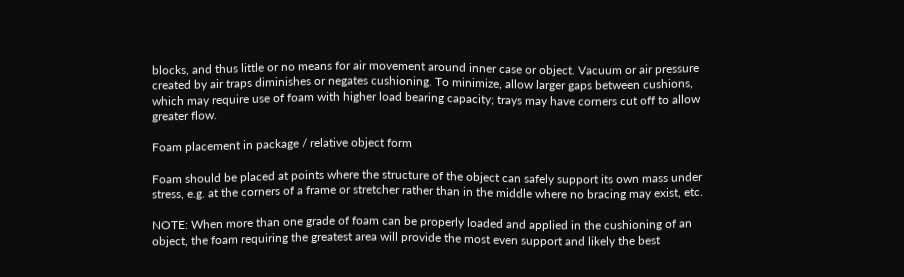blocks, and thus little or no means for air movement around inner case or object. Vacuum or air pressure created by air traps diminishes or negates cushioning. To minimize, allow larger gaps between cushions, which may require use of foam with higher load bearing capacity; trays may have corners cut off to allow greater flow.

Foam placement in package / relative object form

Foam should be placed at points where the structure of the object can safely support its own mass under stress, e.g. at the corners of a frame or stretcher rather than in the middle where no bracing may exist, etc.

NOTE: When more than one grade of foam can be properly loaded and applied in the cushioning of an object, the foam requiring the greatest area will provide the most even support and likely the best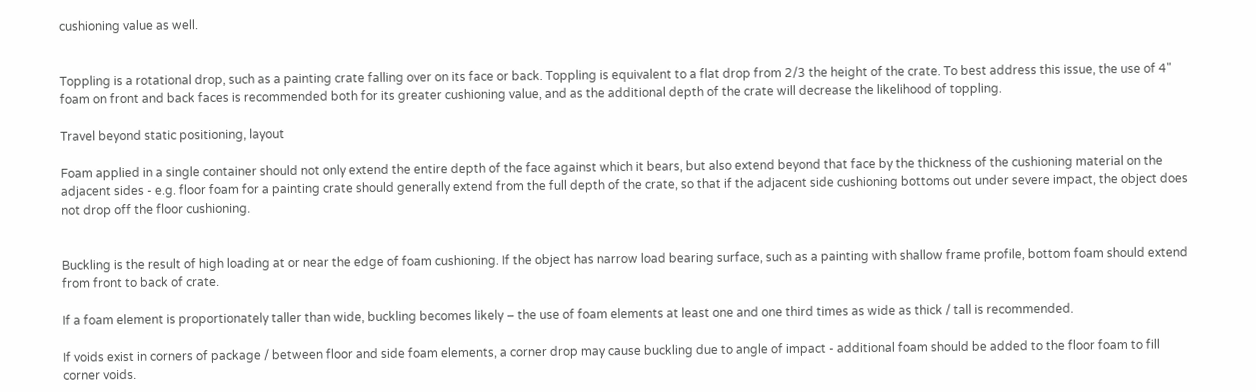cushioning value as well.


Toppling is a rotational drop, such as a painting crate falling over on its face or back. Toppling is equivalent to a flat drop from 2/3 the height of the crate. To best address this issue, the use of 4" foam on front and back faces is recommended both for its greater cushioning value, and as the additional depth of the crate will decrease the likelihood of toppling.

Travel beyond static positioning, layout

Foam applied in a single container should not only extend the entire depth of the face against which it bears, but also extend beyond that face by the thickness of the cushioning material on the adjacent sides - e.g. floor foam for a painting crate should generally extend from the full depth of the crate, so that if the adjacent side cushioning bottoms out under severe impact, the object does not drop off the floor cushioning.


Buckling is the result of high loading at or near the edge of foam cushioning. If the object has narrow load bearing surface, such as a painting with shallow frame profile, bottom foam should extend from front to back of crate.

If a foam element is proportionately taller than wide, buckling becomes likely – the use of foam elements at least one and one third times as wide as thick / tall is recommended.

If voids exist in corners of package / between floor and side foam elements, a corner drop may cause buckling due to angle of impact - additional foam should be added to the floor foam to fill corner voids.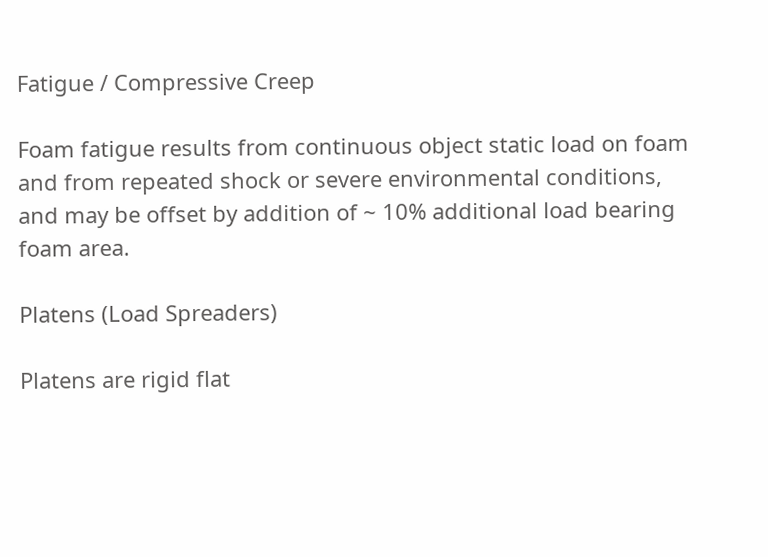Fatigue / Compressive Creep

Foam fatigue results from continuous object static load on foam and from repeated shock or severe environmental conditions, and may be offset by addition of ~ 10% additional load bearing foam area.

Platens (Load Spreaders)

Platens are rigid flat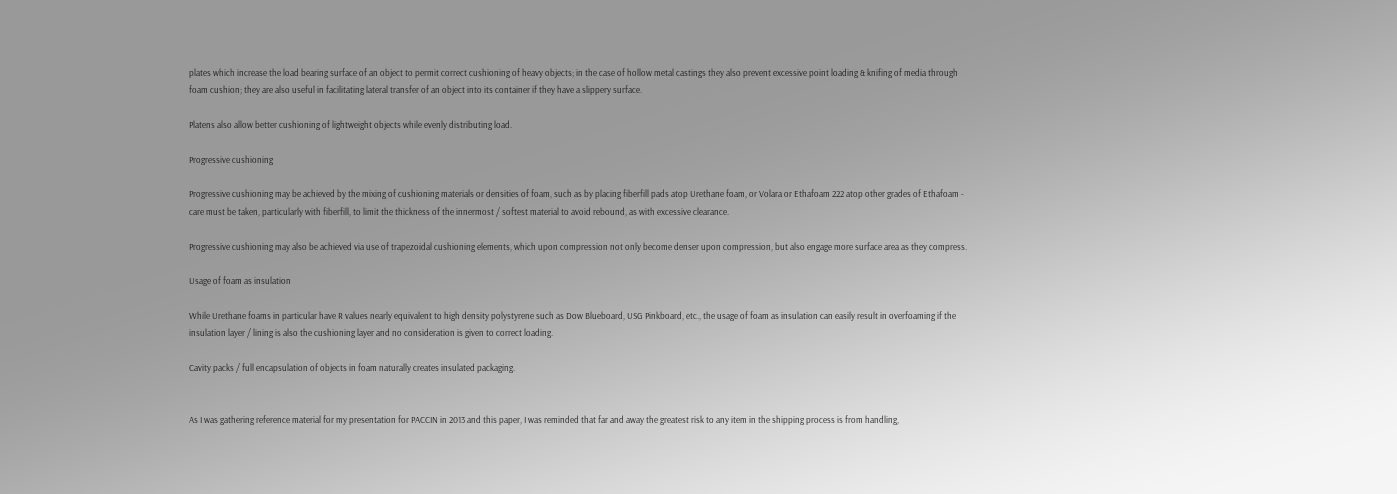plates which increase the load bearing surface of an object to permit correct cushioning of heavy objects; in the case of hollow metal castings they also prevent excessive point loading & knifing of media through foam cushion; they are also useful in facilitating lateral transfer of an object into its container if they have a slippery surface.

Platens also allow better cushioning of lightweight objects while evenly distributing load.

Progressive cushioning

Progressive cushioning may be achieved by the mixing of cushioning materials or densities of foam, such as by placing fiberfill pads atop Urethane foam, or Volara or Ethafoam 222 atop other grades of Ethafoam - care must be taken, particularly with fiberfill, to limit the thickness of the innermost / softest material to avoid rebound, as with excessive clearance.

Progressive cushioning may also be achieved via use of trapezoidal cushioning elements, which upon compression not only become denser upon compression, but also engage more surface area as they compress.

Usage of foam as insulation

While Urethane foams in particular have R values nearly equivalent to high density polystyrene such as Dow Blueboard, USG Pinkboard, etc., the usage of foam as insulation can easily result in overfoaming if the insulation layer / lining is also the cushioning layer and no consideration is given to correct loading.

Cavity packs / full encapsulation of objects in foam naturally creates insulated packaging.


As I was gathering reference material for my presentation for PACCIN in 2013 and this paper, I was reminded that far and away the greatest risk to any item in the shipping process is from handling,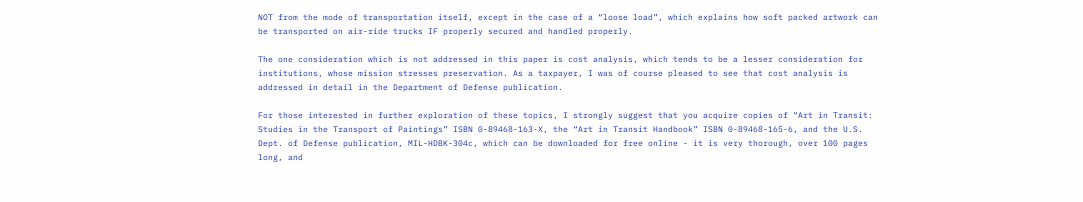NOT from the mode of transportation itself, except in the case of a “loose load”, which explains how soft packed artwork can be transported on air-ride trucks IF properly secured and handled properly.

The one consideration which is not addressed in this paper is cost analysis, which tends to be a lesser consideration for institutions, whose mission stresses preservation. As a taxpayer, I was of course pleased to see that cost analysis is addressed in detail in the Department of Defense publication.

For those interested in further exploration of these topics, I strongly suggest that you acquire copies of “Art in Transit: Studies in the Transport of Paintings” ISBN 0-89468-163-X, the “Art in Transit Handbook” ISBN 0-89468-165-6, and the U.S. Dept. of Defense publication, MIL-HDBK-304c, which can be downloaded for free online - it is very thorough, over 100 pages long, and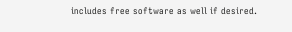includes free software as well if desired.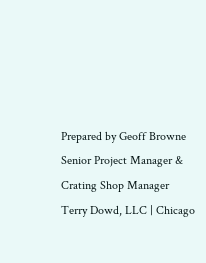Prepared by Geoff Browne
Senior Project Manager & Crating Shop Manager
Terry Dowd, LLC | Chicago